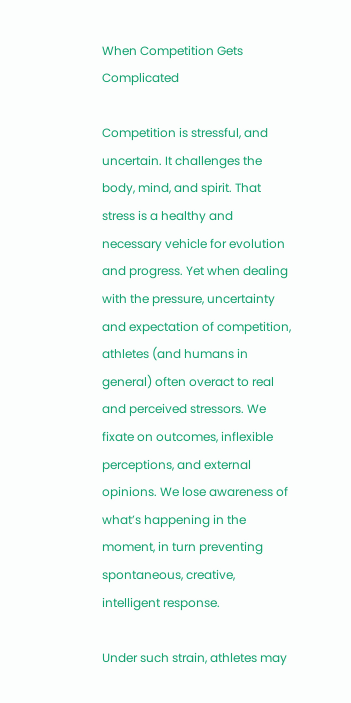When Competition Gets Complicated

Competition is stressful, and uncertain. It challenges the body, mind, and spirit. That stress is a healthy and necessary vehicle for evolution and progress. Yet when dealing with the pressure, uncertainty and expectation of competition, athletes (and humans in general) often overact to real and perceived stressors. We fixate on outcomes, inflexible perceptions, and external opinions. We lose awareness of what’s happening in the moment, in turn preventing spontaneous, creative, intelligent response.

Under such strain, athletes may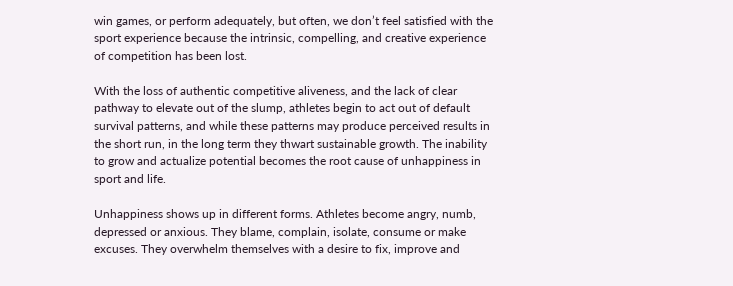win games, or perform adequately, but often, we don’t feel satisfied with the sport experience because the intrinsic, compelling, and creative experience of competition has been lost.

With the loss of authentic competitive aliveness, and the lack of clear pathway to elevate out of the slump, athletes begin to act out of default survival patterns, and while these patterns may produce perceived results in the short run, in the long term they thwart sustainable growth. The inability to grow and actualize potential becomes the root cause of unhappiness in sport and life.

Unhappiness shows up in different forms. Athletes become angry, numb, depressed or anxious. They blame, complain, isolate, consume or make excuses. They overwhelm themselves with a desire to fix, improve and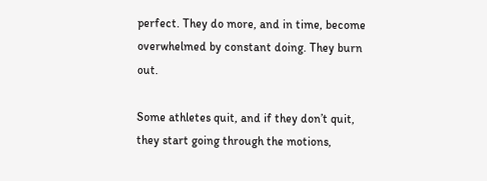perfect. They do more, and in time, become overwhelmed by constant doing. They burn out.

Some athletes quit, and if they don’t quit, they start going through the motions,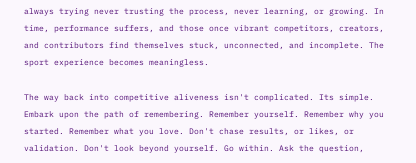always trying never trusting the process, never learning, or growing. In time, performance suffers, and those once vibrant competitors, creators, and contributors find themselves stuck, unconnected, and incomplete. The sport experience becomes meaningless.

The way back into competitive aliveness isn't complicated. Its simple. Embark upon the path of remembering. Remember yourself. Remember why you started. Remember what you love. Don't chase results, or likes, or validation. Don't look beyond yourself. Go within. Ask the question,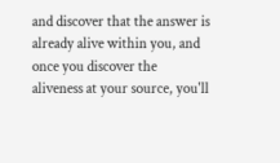and discover that the answer is already alive within you, and once you discover the aliveness at your source, you'll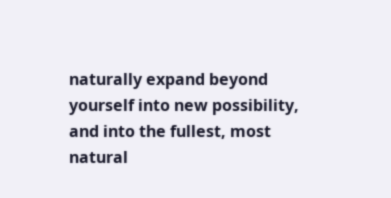naturally expand beyond yourself into new possibility, and into the fullest, most natural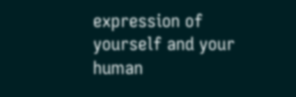expression of yourself and your human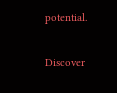potential.

Discover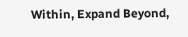Within, Expand Beyond,